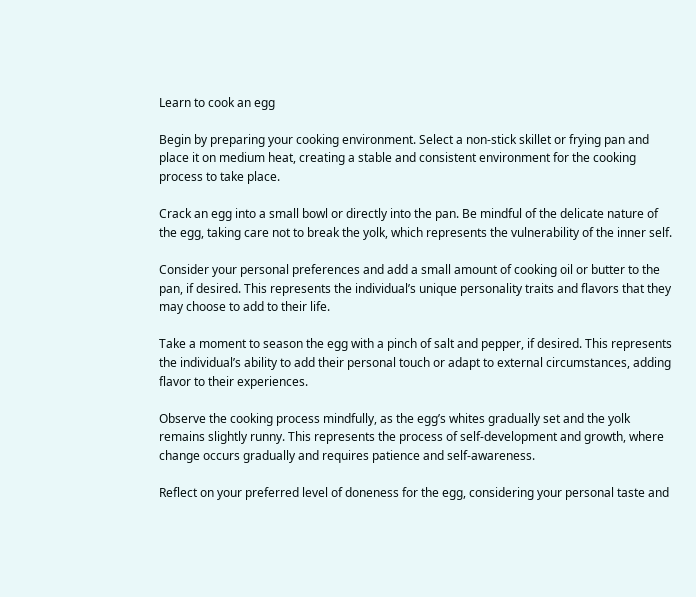Learn to cook an egg

Begin by preparing your cooking environment. Select a non-stick skillet or frying pan and place it on medium heat, creating a stable and consistent environment for the cooking process to take place.

Crack an egg into a small bowl or directly into the pan. Be mindful of the delicate nature of the egg, taking care not to break the yolk, which represents the vulnerability of the inner self.

Consider your personal preferences and add a small amount of cooking oil or butter to the pan, if desired. This represents the individual’s unique personality traits and flavors that they may choose to add to their life.

Take a moment to season the egg with a pinch of salt and pepper, if desired. This represents the individual’s ability to add their personal touch or adapt to external circumstances, adding flavor to their experiences.

Observe the cooking process mindfully, as the egg’s whites gradually set and the yolk remains slightly runny. This represents the process of self-development and growth, where change occurs gradually and requires patience and self-awareness.

Reflect on your preferred level of doneness for the egg, considering your personal taste and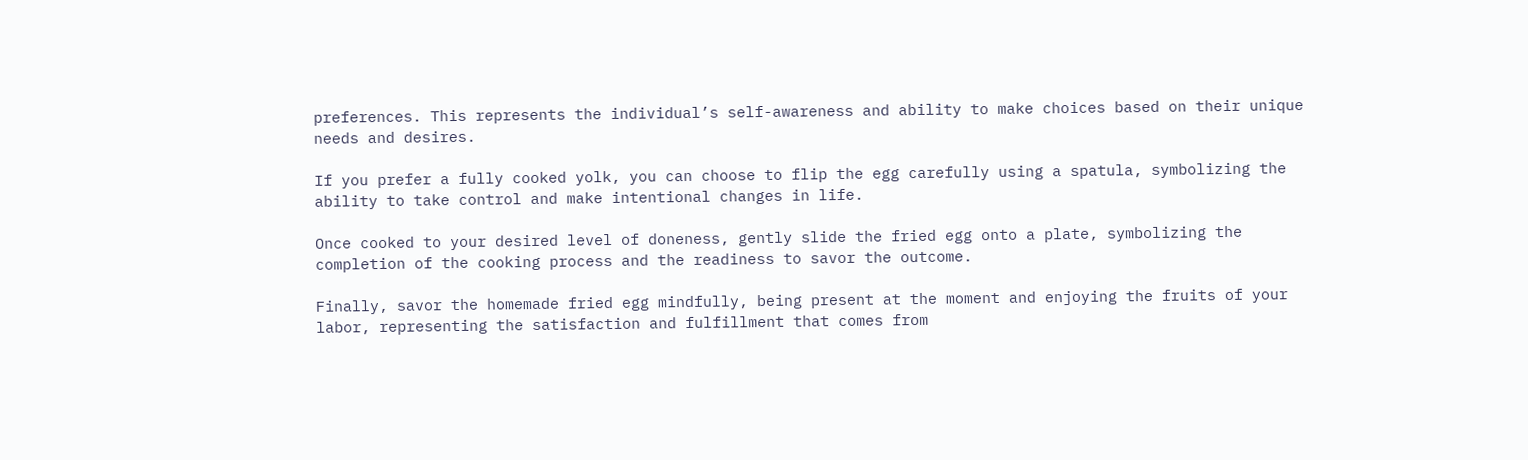preferences. This represents the individual’s self-awareness and ability to make choices based on their unique needs and desires.

If you prefer a fully cooked yolk, you can choose to flip the egg carefully using a spatula, symbolizing the ability to take control and make intentional changes in life.

Once cooked to your desired level of doneness, gently slide the fried egg onto a plate, symbolizing the completion of the cooking process and the readiness to savor the outcome.

Finally, savor the homemade fried egg mindfully, being present at the moment and enjoying the fruits of your labor, representing the satisfaction and fulfillment that comes from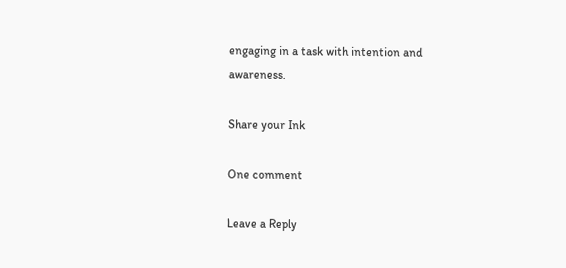engaging in a task with intention and awareness.

Share your Ink

One comment

Leave a Reply